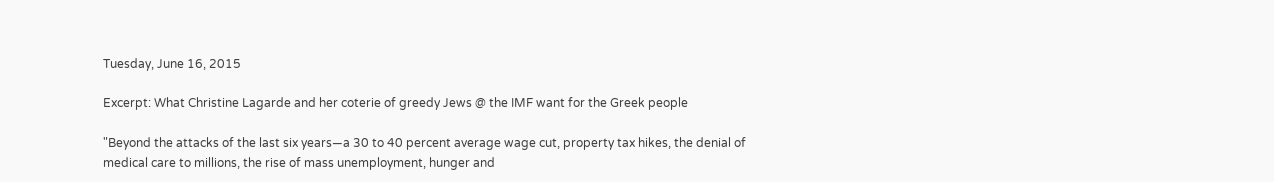Tuesday, June 16, 2015

Excerpt: What Christine Lagarde and her coterie of greedy Jews @ the IMF want for the Greek people

"Beyond the attacks of the last six years—a 30 to 40 percent average wage cut, property tax hikes, the denial of medical care to millions, the rise of mass unemployment, hunger and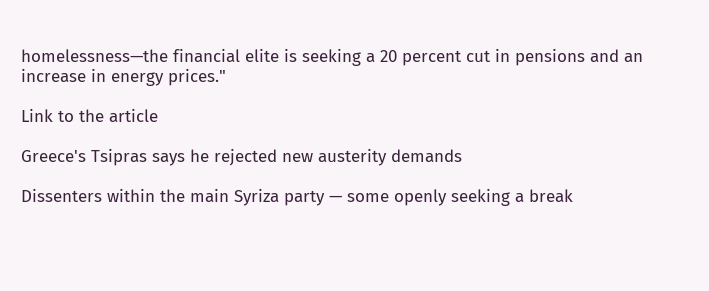homelessness—the financial elite is seeking a 20 percent cut in pensions and an increase in energy prices."

Link to the article

Greece's Tsipras says he rejected new austerity demands

Dissenters within the main Syriza party — some openly seeking a break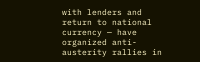with lenders and return to national currency — have organized anti-austerity rallies in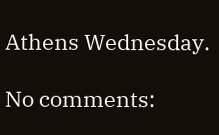Athens Wednesday.

No comments: